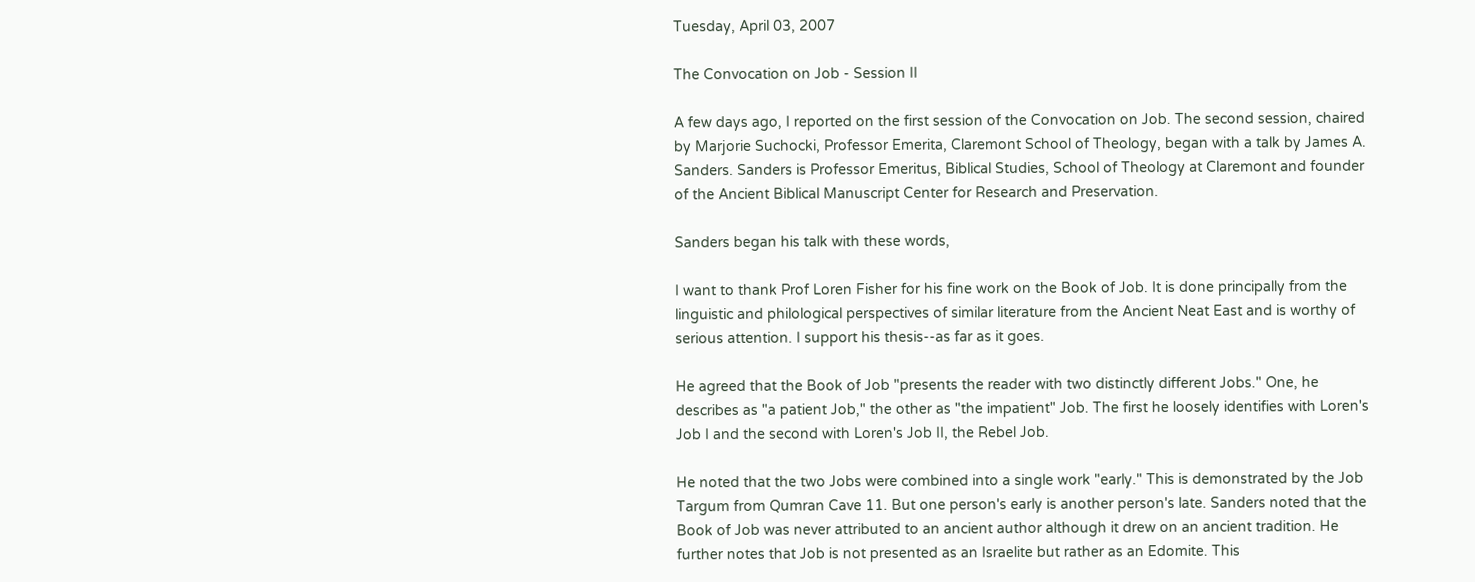Tuesday, April 03, 2007

The Convocation on Job - Session II

A few days ago, I reported on the first session of the Convocation on Job. The second session, chaired by Marjorie Suchocki, Professor Emerita, Claremont School of Theology, began with a talk by James A. Sanders. Sanders is Professor Emeritus, Biblical Studies, School of Theology at Claremont and founder of the Ancient Biblical Manuscript Center for Research and Preservation.

Sanders began his talk with these words,

I want to thank Prof Loren Fisher for his fine work on the Book of Job. It is done principally from the linguistic and philological perspectives of similar literature from the Ancient Neat East and is worthy of serious attention. I support his thesis--as far as it goes.

He agreed that the Book of Job "presents the reader with two distinctly different Jobs." One, he describes as "a patient Job," the other as "the impatient" Job. The first he loosely identifies with Loren's Job I and the second with Loren's Job II, the Rebel Job.

He noted that the two Jobs were combined into a single work "early." This is demonstrated by the Job Targum from Qumran Cave 11. But one person's early is another person's late. Sanders noted that the Book of Job was never attributed to an ancient author although it drew on an ancient tradition. He further notes that Job is not presented as an Israelite but rather as an Edomite. This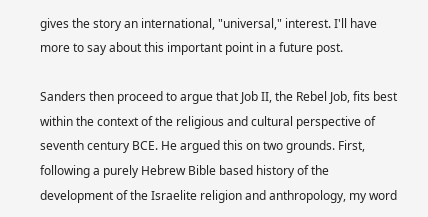gives the story an international, "universal," interest. I'll have more to say about this important point in a future post.

Sanders then proceed to argue that Job II, the Rebel Job, fits best within the context of the religious and cultural perspective of seventh century BCE. He argued this on two grounds. First, following a purely Hebrew Bible based history of the development of the Israelite religion and anthropology, my word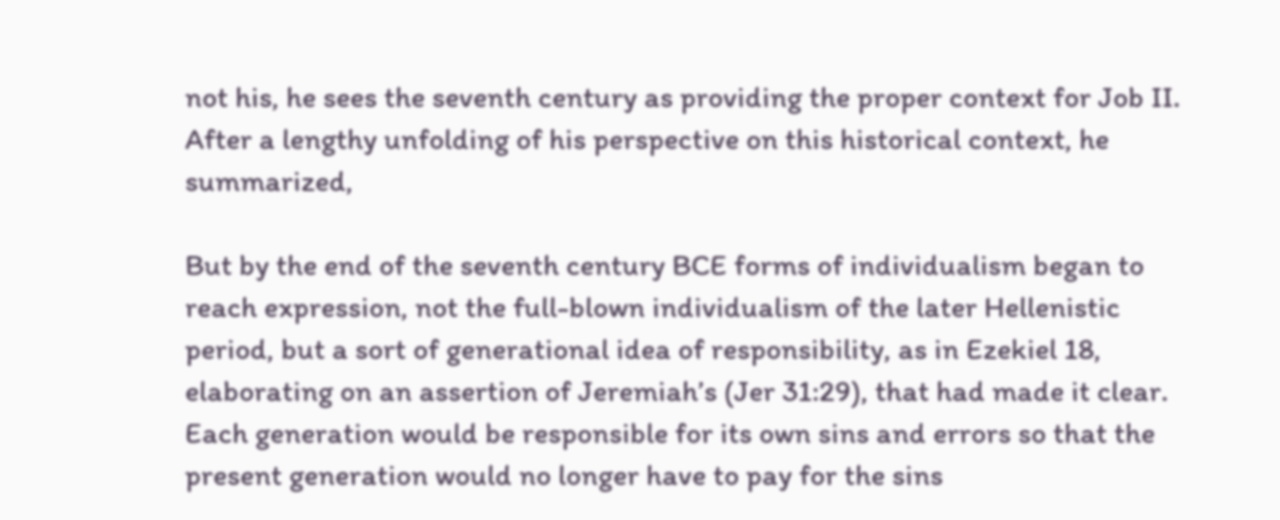not his, he sees the seventh century as providing the proper context for Job II. After a lengthy unfolding of his perspective on this historical context, he summarized,

But by the end of the seventh century BCE forms of individualism began to reach expression, not the full-blown individualism of the later Hellenistic period, but a sort of generational idea of responsibility, as in Ezekiel 18, elaborating on an assertion of Jeremiah’s (Jer 31:29), that had made it clear. Each generation would be responsible for its own sins and errors so that the present generation would no longer have to pay for the sins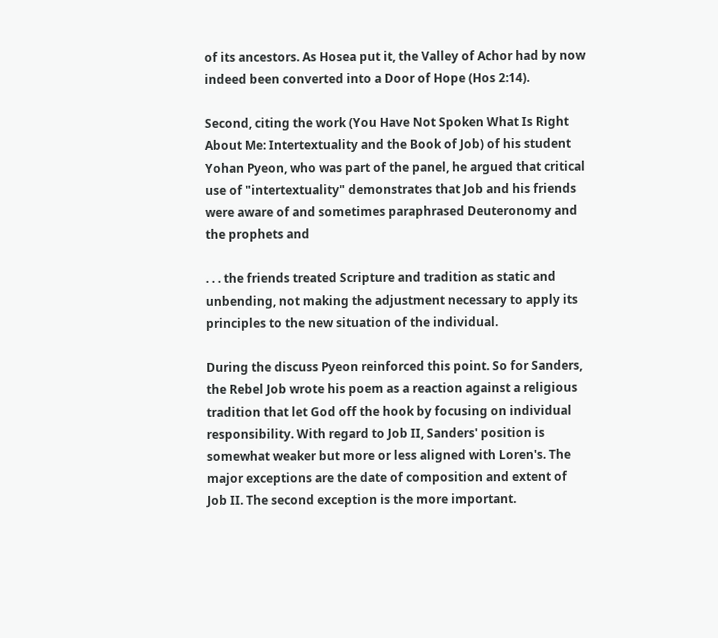of its ancestors. As Hosea put it, the Valley of Achor had by now indeed been converted into a Door of Hope (Hos 2:14).

Second, citing the work (You Have Not Spoken What Is Right About Me: Intertextuality and the Book of Job) of his student Yohan Pyeon, who was part of the panel, he argued that critical use of "intertextuality" demonstrates that Job and his friends were aware of and sometimes paraphrased Deuteronomy and the prophets and

. . . the friends treated Scripture and tradition as static and unbending, not making the adjustment necessary to apply its principles to the new situation of the individual.

During the discuss Pyeon reinforced this point. So for Sanders, the Rebel Job wrote his poem as a reaction against a religious tradition that let God off the hook by focusing on individual responsibility. With regard to Job II, Sanders' position is somewhat weaker but more or less aligned with Loren's. The major exceptions are the date of composition and extent of Job II. The second exception is the more important.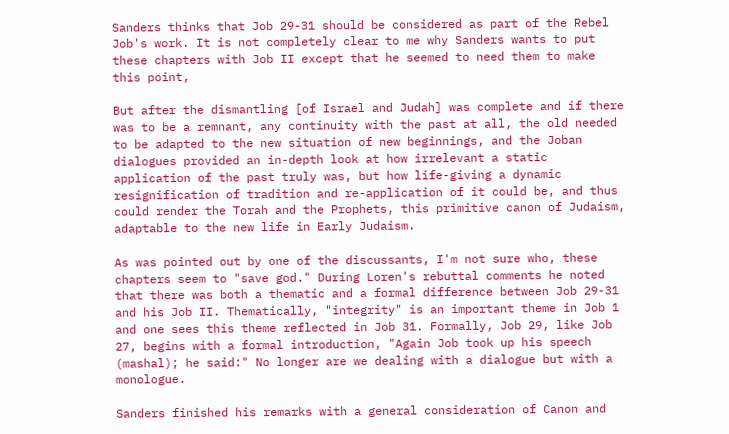Sanders thinks that Job 29-31 should be considered as part of the Rebel Job's work. It is not completely clear to me why Sanders wants to put these chapters with Job II except that he seemed to need them to make this point,

But after the dismantling [of Israel and Judah] was complete and if there was to be a remnant, any continuity with the past at all, the old needed to be adapted to the new situation of new beginnings, and the Joban dialogues provided an in-depth look at how irrelevant a static application of the past truly was, but how life-giving a dynamic resignification of tradition and re-application of it could be, and thus could render the Torah and the Prophets, this primitive canon of Judaism, adaptable to the new life in Early Judaism.

As was pointed out by one of the discussants, I'm not sure who, these chapters seem to "save god." During Loren's rebuttal comments he noted that there was both a thematic and a formal difference between Job 29-31 and his Job II. Thematically, "integrity" is an important theme in Job 1 and one sees this theme reflected in Job 31. Formally, Job 29, like Job 27, begins with a formal introduction, "Again Job took up his speech (mashal); he said:" No longer are we dealing with a dialogue but with a monologue.

Sanders finished his remarks with a general consideration of Canon and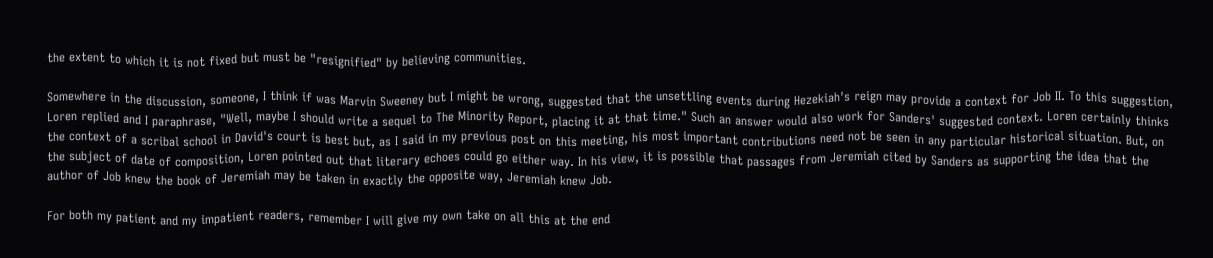the extent to which it is not fixed but must be "resignified" by believing communities.

Somewhere in the discussion, someone, I think if was Marvin Sweeney but I might be wrong, suggested that the unsettling events during Hezekiah's reign may provide a context for Job II. To this suggestion, Loren replied and I paraphrase, "Well, maybe I should write a sequel to The Minority Report, placing it at that time." Such an answer would also work for Sanders' suggested context. Loren certainly thinks the context of a scribal school in David's court is best but, as I said in my previous post on this meeting, his most important contributions need not be seen in any particular historical situation. But, on the subject of date of composition, Loren pointed out that literary echoes could go either way. In his view, it is possible that passages from Jeremiah cited by Sanders as supporting the idea that the author of Job knew the book of Jeremiah may be taken in exactly the opposite way, Jeremiah knew Job.

For both my patient and my impatient readers, remember I will give my own take on all this at the end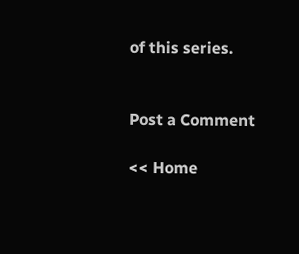of this series.


Post a Comment

<< Home